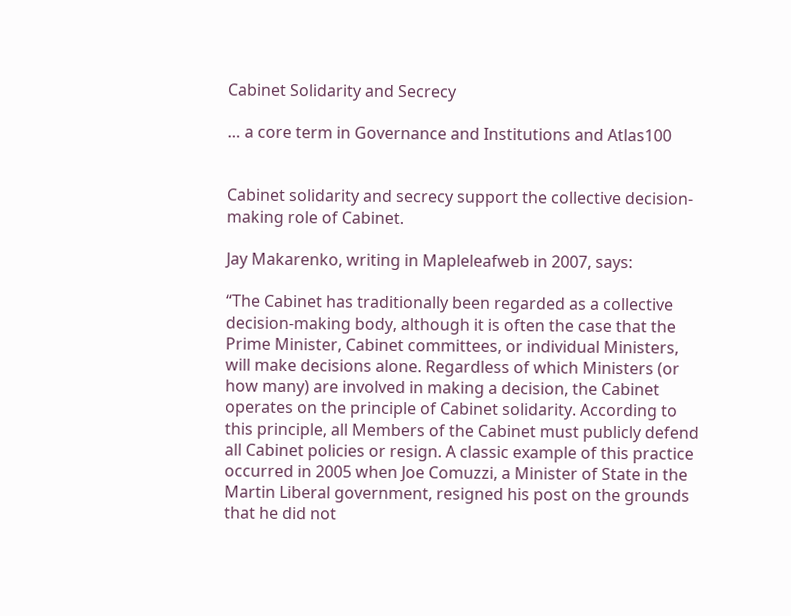Cabinet Solidarity and Secrecy

… a core term in Governance and Institutions and Atlas100


Cabinet solidarity and secrecy support the collective decision-making role of Cabinet.

Jay Makarenko, writing in Mapleleafweb in 2007, says:

“The Cabinet has traditionally been regarded as a collective decision-making body, although it is often the case that the Prime Minister, Cabinet committees, or individual Ministers, will make decisions alone. Regardless of which Ministers (or how many) are involved in making a decision, the Cabinet operates on the principle of Cabinet solidarity. According to this principle, all Members of the Cabinet must publicly defend all Cabinet policies or resign. A classic example of this practice occurred in 2005 when Joe Comuzzi, a Minister of State in the Martin Liberal government, resigned his post on the grounds that he did not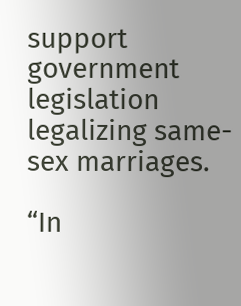support government legislation legalizing same-sex marriages.

“In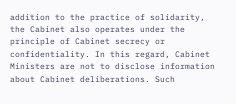addition to the practice of solidarity, the Cabinet also operates under the principle of Cabinet secrecy or confidentiality. In this regard, Cabinet Ministers are not to disclose information about Cabinet deliberations. Such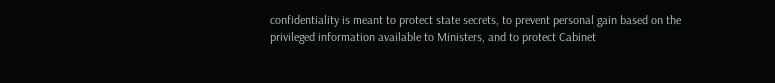confidentiality is meant to protect state secrets, to prevent personal gain based on the privileged information available to Ministers, and to protect Cabinet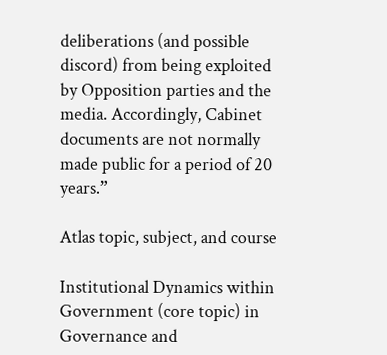deliberations (and possible discord) from being exploited by Opposition parties and the media. Accordingly, Cabinet documents are not normally made public for a period of 20 years.”

Atlas topic, subject, and course

Institutional Dynamics within Government (core topic) in Governance and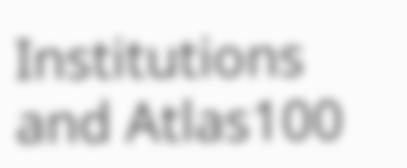Institutions and Atlas100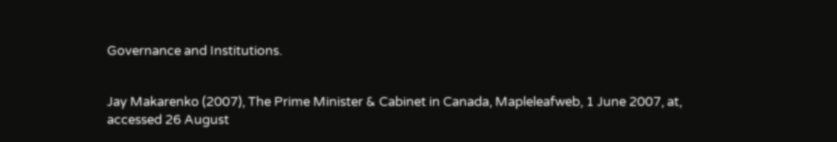Governance and Institutions.


Jay Makarenko (2007), The Prime Minister & Cabinet in Canada, Mapleleafweb, 1 June 2007, at, accessed 26 August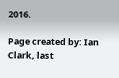2016.

Page created by: Ian Clark, last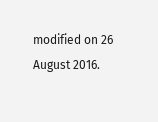modified on 26 August 2016.